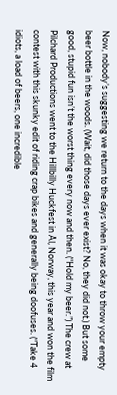Now, nobody’s suggesting we return to the days when it was okay to throw your empty beer bottle in the woods. (Wait, did those days ever exist? No, they did not.) But some good, stupid fun isn’t the worst thing every now and then. (“Hold my beer.”) The crew at Pilchard Productions went to the Hillbilly Huckfest in Ål, Norway, this year and won the film contest with this skunky edit of riding crap bikes and generally being doofuses. (“Take 4 idiots, a load of beers, one incredible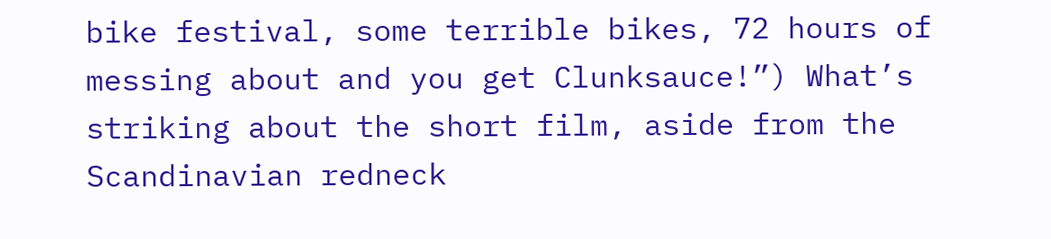bike festival, some terrible bikes, 72 hours of messing about and you get Clunksauce!”) What’s striking about the short film, aside from the Scandinavian redneck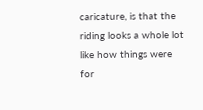caricature, is that the riding looks a whole lot like how things were for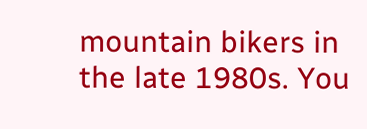mountain bikers in the late 1980s. You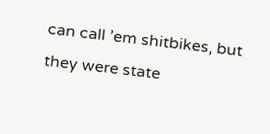can call ’em shitbikes, but they were state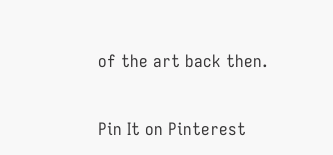of the art back then.

Pin It on Pinterest